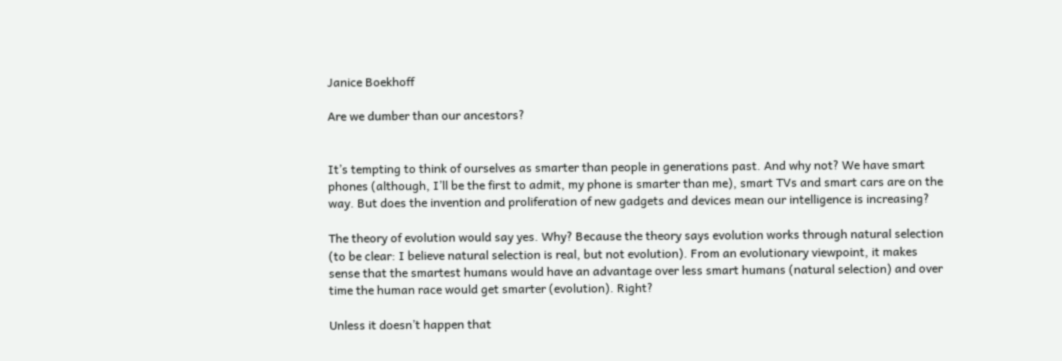Janice Boekhoff

Are we dumber than our ancestors?


It’s tempting to think of ourselves as smarter than people in generations past. And why not? We have smart phones (although, I’ll be the first to admit, my phone is smarter than me), smart TVs and smart cars are on the way. But does the invention and proliferation of new gadgets and devices mean our intelligence is increasing?

The theory of evolution would say yes. Why? Because the theory says evolution works through natural selection (to be clear: I believe natural selection is real, but not evolution). From an evolutionary viewpoint, it makes sense that the smartest humans would have an advantage over less smart humans (natural selection) and over time the human race would get smarter (evolution). Right?

Unless it doesn’t happen that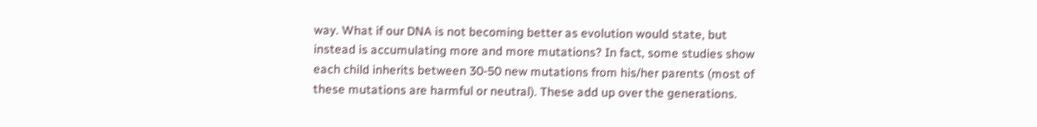way. What if our DNA is not becoming better as evolution would state, but instead is accumulating more and more mutations? In fact, some studies show each child inherits between 30-50 new mutations from his/her parents (most of these mutations are harmful or neutral). These add up over the generations.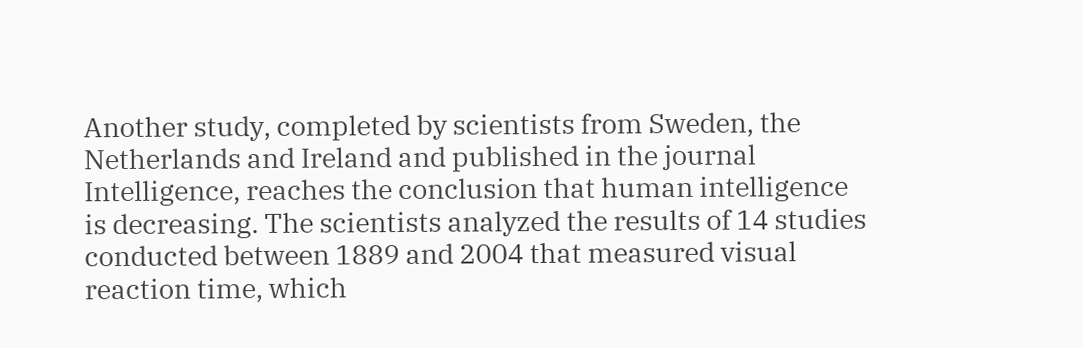Another study, completed by scientists from Sweden, the Netherlands and Ireland and published in the journal Intelligence, reaches the conclusion that human intelligence is decreasing. The scientists analyzed the results of 14 studies conducted between 1889 and 2004 that measured visual reaction time, which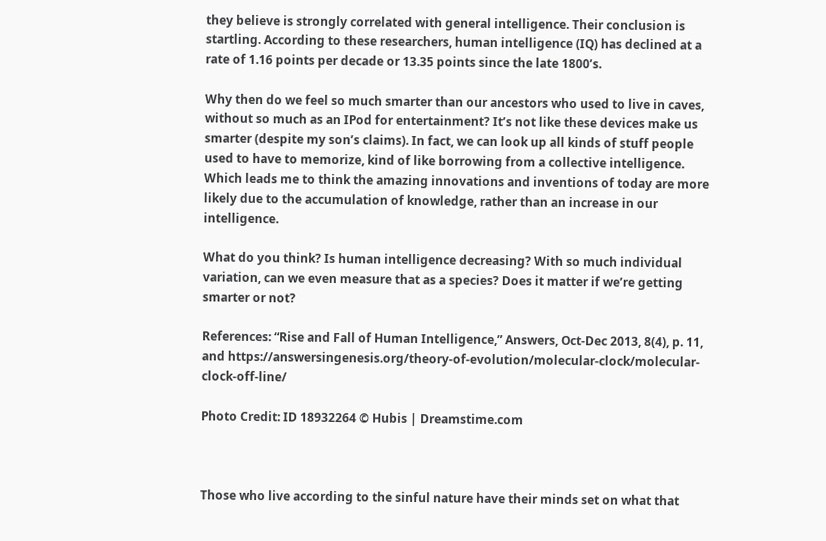they believe is strongly correlated with general intelligence. Their conclusion is startling. According to these researchers, human intelligence (IQ) has declined at a rate of 1.16 points per decade or 13.35 points since the late 1800’s.

Why then do we feel so much smarter than our ancestors who used to live in caves, without so much as an IPod for entertainment? It’s not like these devices make us smarter (despite my son’s claims). In fact, we can look up all kinds of stuff people used to have to memorize, kind of like borrowing from a collective intelligence. Which leads me to think the amazing innovations and inventions of today are more likely due to the accumulation of knowledge, rather than an increase in our intelligence.

What do you think? Is human intelligence decreasing? With so much individual variation, can we even measure that as a species? Does it matter if we’re getting smarter or not?

References: “Rise and Fall of Human Intelligence,” Answers, Oct-Dec 2013, 8(4), p. 11, and https://answersingenesis.org/theory-of-evolution/molecular-clock/molecular-clock-off-line/

Photo Credit: ID 18932264 © Hubis | Dreamstime.com



Those who live according to the sinful nature have their minds set on what that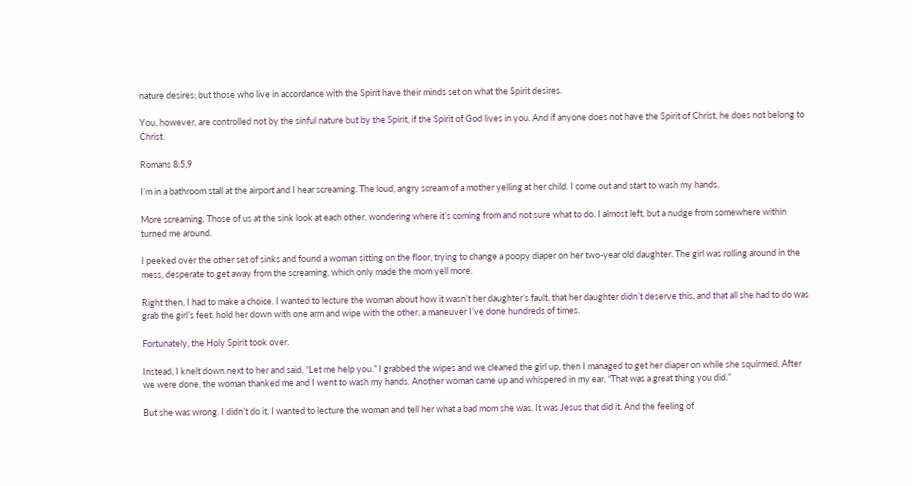nature desires; but those who live in accordance with the Spirit have their minds set on what the Spirit desires.

You, however, are controlled not by the sinful nature but by the Spirit, if the Spirit of God lives in you. And if anyone does not have the Spirit of Christ, he does not belong to Christ.

Romans 8:5,9

I’m in a bathroom stall at the airport and I hear screaming. The loud, angry scream of a mother yelling at her child. I come out and start to wash my hands.

More screaming. Those of us at the sink look at each other, wondering where it’s coming from and not sure what to do. I almost left, but a nudge from somewhere within turned me around.

I peeked over the other set of sinks and found a woman sitting on the floor, trying to change a poopy diaper on her two-year old daughter. The girl was rolling around in the mess, desperate to get away from the screaming, which only made the mom yell more.

Right then, I had to make a choice. I wanted to lecture the woman about how it wasn’t her daughter’s fault, that her daughter didn’t deserve this, and that all she had to do was grab the girl’s feet, hold her down with one arm and wipe with the other, a maneuver I’ve done hundreds of times.

Fortunately, the Holy Spirit took over.

Instead, I knelt down next to her and said, “Let me help you.” I grabbed the wipes and we cleaned the girl up, then I managed to get her diaper on while she squirmed. After we were done, the woman thanked me and I went to wash my hands. Another woman came up and whispered in my ear, “That was a great thing you did.”

But she was wrong. I didn’t do it. I wanted to lecture the woman and tell her what a bad mom she was. It was Jesus that did it. And the feeling of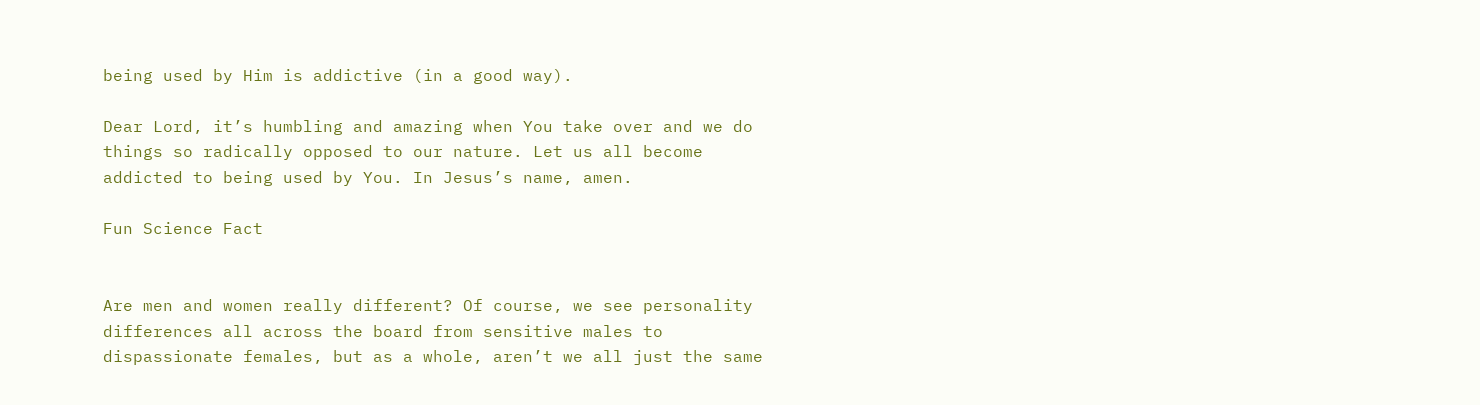being used by Him is addictive (in a good way).

Dear Lord, it’s humbling and amazing when You take over and we do things so radically opposed to our nature. Let us all become addicted to being used by You. In Jesus’s name, amen.

Fun Science Fact


Are men and women really different? Of course, we see personality differences all across the board from sensitive males to dispassionate females, but as a whole, aren’t we all just the same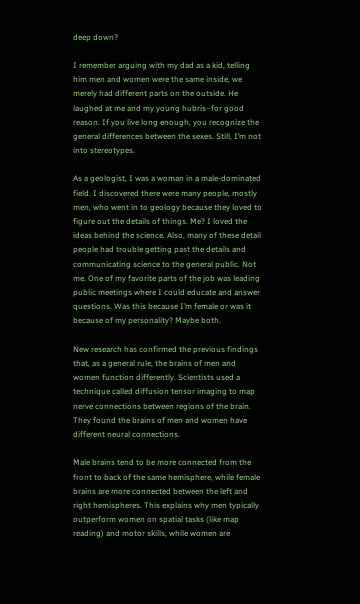deep down?

I remember arguing with my dad as a kid, telling him men and women were the same inside, we merely had different parts on the outside. He laughed at me and my young hubris–for good reason. If you live long enough, you recognize the general differences between the sexes. Still, I’m not into stereotypes.

As a geologist, I was a woman in a male-dominated field. I discovered there were many people, mostly men, who went in to geology because they loved to figure out the details of things. Me? I loved the ideas behind the science. Also, many of these detail people had trouble getting past the details and communicating science to the general public. Not me. One of my favorite parts of the job was leading public meetings where I could educate and answer questions. Was this because I’m female or was it because of my personality? Maybe both.

New research has confirmed the previous findings that, as a general rule, the brains of men and women function differently. Scientists used a technique called diffusion tensor imaging to map nerve connections between regions of the brain. They found the brains of men and women have different neural connections.

Male brains tend to be more connected from the front to back of the same hemisphere, while female brains are more connected between the left and right hemispheres. This explains why men typically outperform women on spatial tasks (like map reading) and motor skills, while women are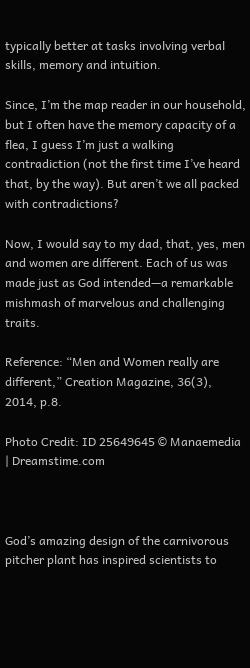typically better at tasks involving verbal skills, memory and intuition.

Since, I’m the map reader in our household, but I often have the memory capacity of a flea, I guess I’m just a walking contradiction (not the first time I’ve heard that, by the way). But aren’t we all packed with contradictions?

Now, I would say to my dad, that, yes, men and women are different. Each of us was made just as God intended—a remarkable mishmash of marvelous and challenging traits.

Reference: “Men and Women really are different,” Creation Magazine, 36(3), 2014, p.8.

Photo Credit: ID 25649645 © Manaemedia | Dreamstime.com



God’s amazing design of the carnivorous pitcher plant has inspired scientists to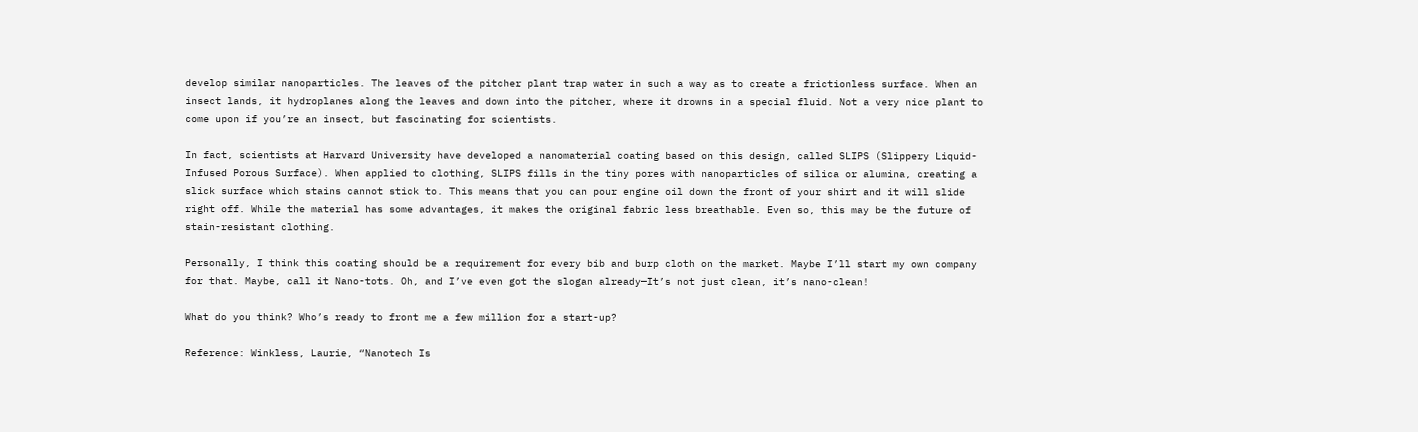develop similar nanoparticles. The leaves of the pitcher plant trap water in such a way as to create a frictionless surface. When an insect lands, it hydroplanes along the leaves and down into the pitcher, where it drowns in a special fluid. Not a very nice plant to come upon if you’re an insect, but fascinating for scientists.

In fact, scientists at Harvard University have developed a nanomaterial coating based on this design, called SLIPS (Slippery Liquid-Infused Porous Surface). When applied to clothing, SLIPS fills in the tiny pores with nanoparticles of silica or alumina, creating a slick surface which stains cannot stick to. This means that you can pour engine oil down the front of your shirt and it will slide right off. While the material has some advantages, it makes the original fabric less breathable. Even so, this may be the future of stain-resistant clothing.

Personally, I think this coating should be a requirement for every bib and burp cloth on the market. Maybe I’ll start my own company for that. Maybe, call it Nano-tots. Oh, and I’ve even got the slogan already—It’s not just clean, it’s nano-clean!

What do you think? Who’s ready to front me a few million for a start-up?

Reference: Winkless, Laurie, “Nanotech Is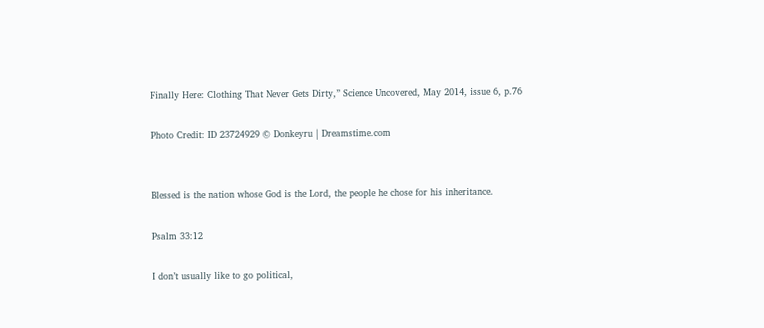Finally Here: Clothing That Never Gets Dirty,” Science Uncovered, May 2014, issue 6, p.76

Photo Credit: ID 23724929 © Donkeyru | Dreamstime.com


Blessed is the nation whose God is the Lord, the people he chose for his inheritance.

Psalm 33:12

I don’t usually like to go political,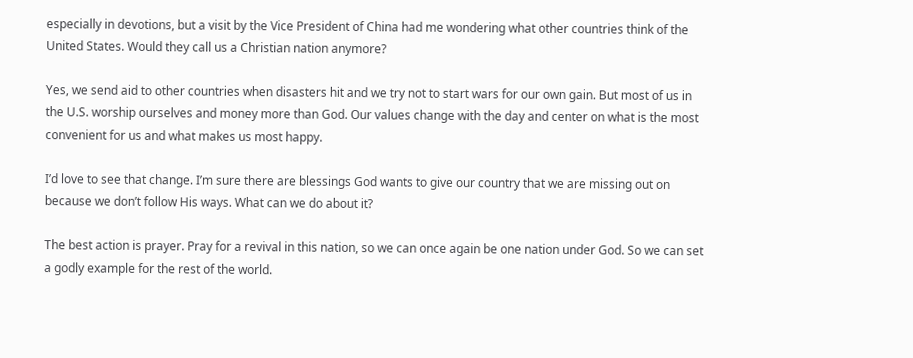especially in devotions, but a visit by the Vice President of China had me wondering what other countries think of the United States. Would they call us a Christian nation anymore?

Yes, we send aid to other countries when disasters hit and we try not to start wars for our own gain. But most of us in the U.S. worship ourselves and money more than God. Our values change with the day and center on what is the most convenient for us and what makes us most happy.

I’d love to see that change. I’m sure there are blessings God wants to give our country that we are missing out on because we don’t follow His ways. What can we do about it?

The best action is prayer. Pray for a revival in this nation, so we can once again be one nation under God. So we can set a godly example for the rest of the world.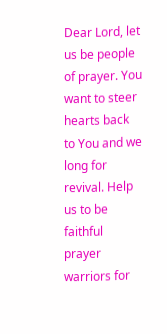Dear Lord, let us be people of prayer. You want to steer hearts back to You and we long for revival. Help us to be faithful prayer warriors for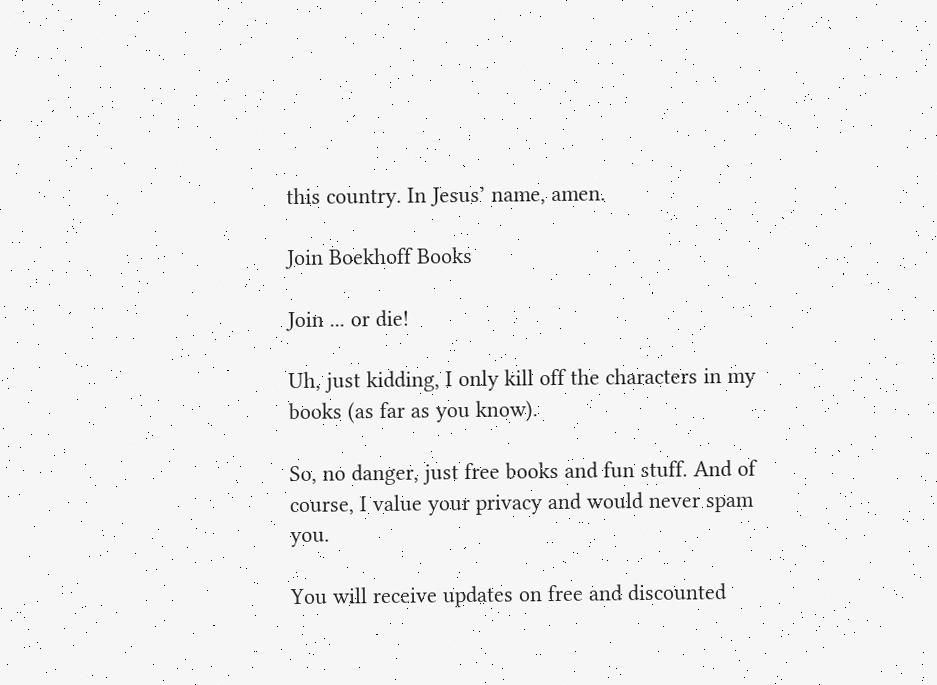this country. In Jesus’ name, amen.

Join Boekhoff Books

Join ... or die!

Uh, just kidding, I only kill off the characters in my books (as far as you know).

So, no danger, just free books and fun stuff. And of course, I value your privacy and would never spam you.

You will receive updates on free and discounted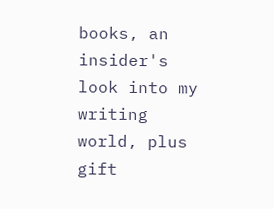books, an insider's look into my writing world, plus gift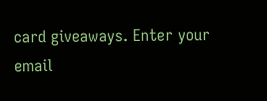card giveaways. Enter your email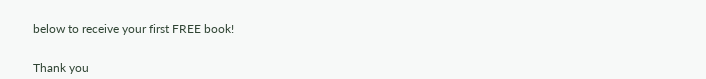below to receive your first FREE book!


Thank you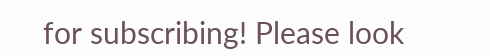for subscribing! Please look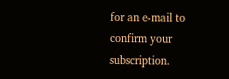for an e-mail to confirm your subscription.